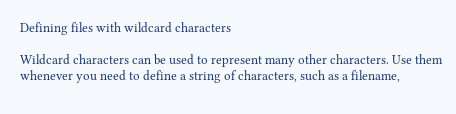Defining files with wildcard characters

Wildcard characters can be used to represent many other characters. Use them whenever you need to define a string of characters, such as a filename,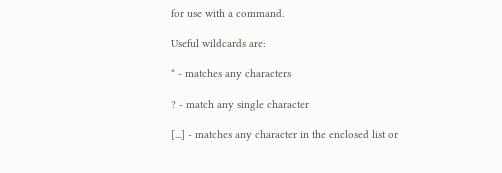for use with a command.

Useful wildcards are:

* - matches any characters

? - match any single character

[...] - matches any character in the enclosed list or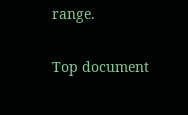range.

Top document